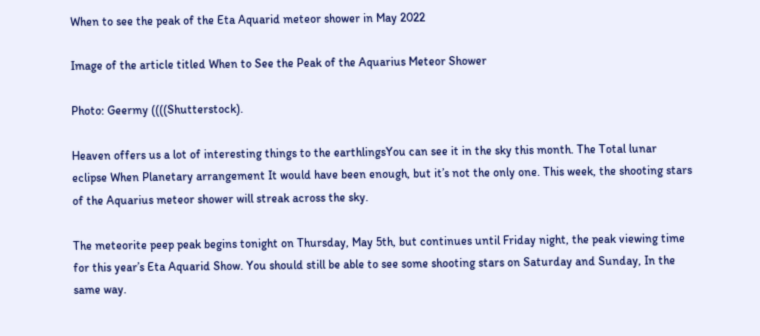When to see the peak of the Eta Aquarid meteor shower in May 2022

Image of the article titled When to See the Peak of the Aquarius Meteor Shower

Photo: Geermy ((((Shutterstock).

Heaven offers us a lot of interesting things to the earthlingsYou can see it in the sky this month. The Total lunar eclipse When Planetary arrangement It would have been enough, but it’s not the only one. This week, the shooting stars of the Aquarius meteor shower will streak across the sky.

The meteorite peep peak begins tonight on Thursday, May 5th, but continues until Friday night, the peak viewing time for this year’s Eta Aquarid Show. You should still be able to see some shooting stars on Saturday and Sunday, In the same way.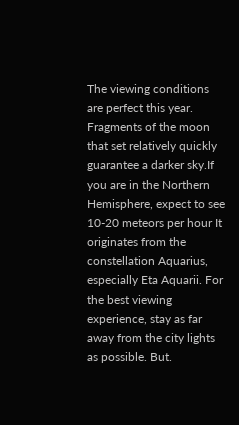The viewing conditions are perfect this year. Fragments of the moon that set relatively quickly guarantee a darker sky.If you are in the Northern Hemisphere, expect to see 10-20 meteors per hour It originates from the constellation Aquarius, especially Eta Aquarii. For the best viewing experience, stay as far away from the city lights as possible. But.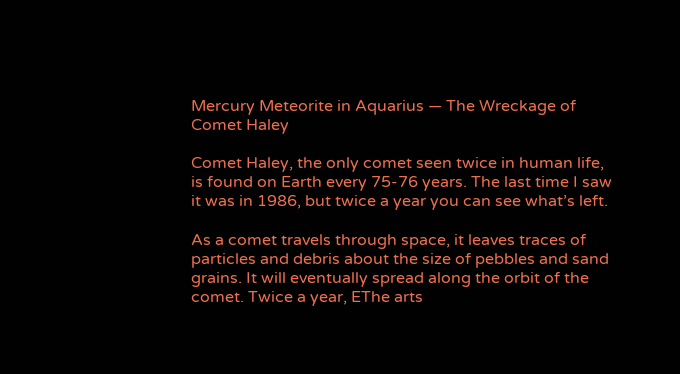Mercury Meteorite in Aquarius — The Wreckage of Comet Haley

Comet Haley, the only comet seen twice in human life, is found on Earth every 75-76 years. The last time I saw it was in 1986, but twice a year you can see what’s left.

As a comet travels through space, it leaves traces of particles and debris about the size of pebbles and sand grains. It will eventually spread along the orbit of the comet. Twice a year, EThe arts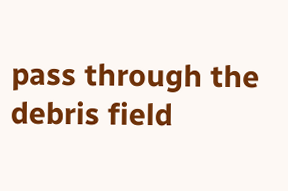pass through the debris field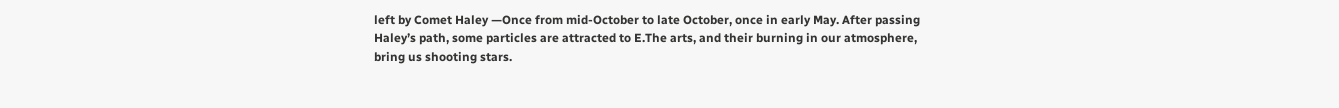left by Comet Haley —Once from mid-October to late October, once in early May. After passing Haley’s path, some particles are attracted to E.The arts, and their burning in our atmosphere, bring us shooting stars.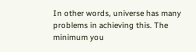In other words, universe has many problems in achieving this. The minimum you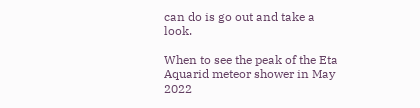can do is go out and take a look.

When to see the peak of the Eta Aquarid meteor shower in May 2022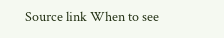Source link When to see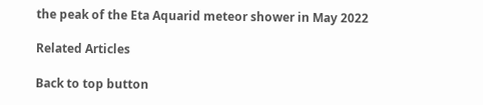the peak of the Eta Aquarid meteor shower in May 2022

Related Articles

Back to top button